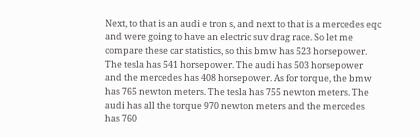Next, to that is an audi e tron s, and next to that is a mercedes eqc and were going to have an electric suv drag race. So let me compare these car statistics, so this bmw has 523 horsepower. The tesla has 541 horsepower. The audi has 503 horsepower and the mercedes has 408 horsepower. As for torque, the bmw has 765 newton meters. The tesla has 755 newton meters. The audi has all the torque 970 newton meters and the mercedes has 760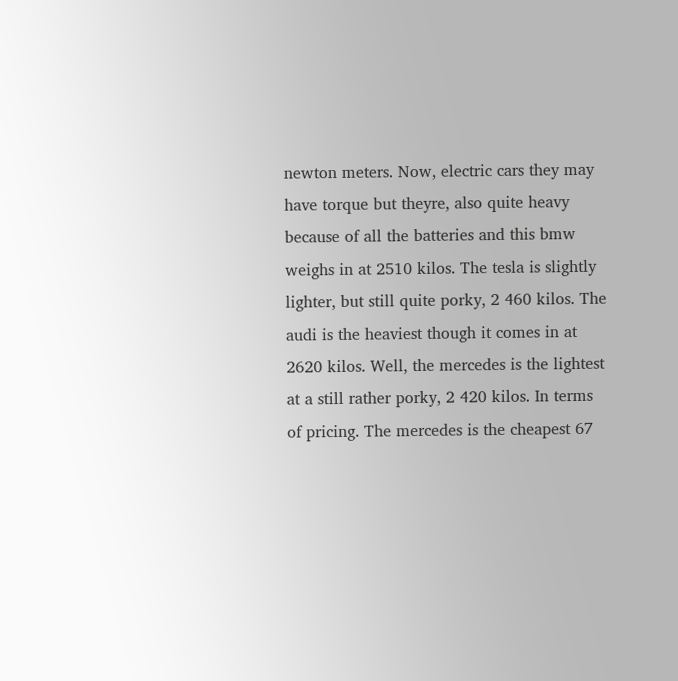newton meters. Now, electric cars they may have torque but theyre, also quite heavy because of all the batteries and this bmw weighs in at 2510 kilos. The tesla is slightly lighter, but still quite porky, 2 460 kilos. The audi is the heaviest though it comes in at 2620 kilos. Well, the mercedes is the lightest at a still rather porky, 2 420 kilos. In terms of pricing. The mercedes is the cheapest 67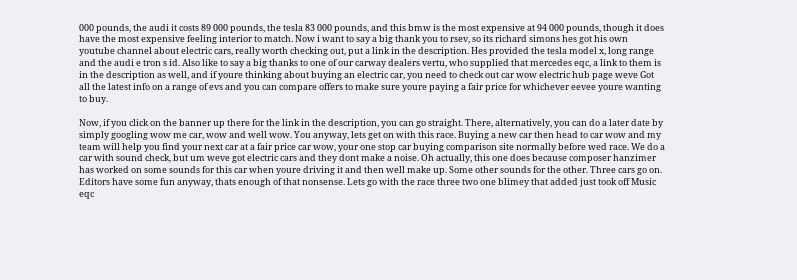000 pounds, the audi it costs 89 000 pounds, the tesla 83 000 pounds, and this bmw is the most expensive at 94 000 pounds, though it does have the most expensive feeling interior to match. Now i want to say a big thank you to rsev, so its richard simons hes got his own youtube channel about electric cars, really worth checking out, put a link in the description. Hes provided the tesla model x, long range and the audi e tron s id. Also like to say a big thanks to one of our carway dealers vertu, who supplied that mercedes eqc, a link to them is in the description as well, and if youre thinking about buying an electric car, you need to check out car wow electric hub page weve Got all the latest info on a range of evs and you can compare offers to make sure youre paying a fair price for whichever eevee youre wanting to buy.

Now, if you click on the banner up there for the link in the description, you can go straight. There, alternatively, you can do a later date by simply googling wow me car, wow and well wow. You anyway, lets get on with this race. Buying a new car then head to car wow and my team will help you find your next car at a fair price car wow, your one stop car buying comparison site normally before wed race. We do a car with sound check, but um weve got electric cars and they dont make a noise. Oh actually, this one does because composer hanzimer has worked on some sounds for this car when youre driving it and then well make up. Some other sounds for the other. Three cars go on. Editors have some fun anyway, thats enough of that nonsense. Lets go with the race three two one blimey that added just took off Music eqc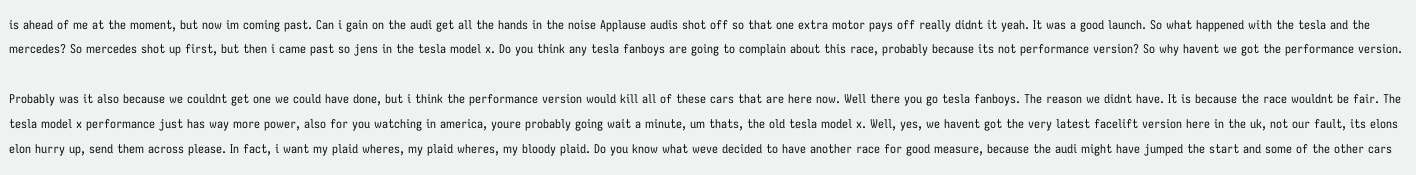is ahead of me at the moment, but now im coming past. Can i gain on the audi get all the hands in the noise Applause audis shot off so that one extra motor pays off really didnt it yeah. It was a good launch. So what happened with the tesla and the mercedes? So mercedes shot up first, but then i came past so jens in the tesla model x. Do you think any tesla fanboys are going to complain about this race, probably because its not performance version? So why havent we got the performance version.

Probably was it also because we couldnt get one we could have done, but i think the performance version would kill all of these cars that are here now. Well there you go tesla fanboys. The reason we didnt have. It is because the race wouldnt be fair. The tesla model x performance just has way more power, also for you watching in america, youre probably going wait a minute, um thats, the old tesla model x. Well, yes, we havent got the very latest facelift version here in the uk, not our fault, its elons elon hurry up, send them across please. In fact, i want my plaid wheres, my plaid wheres, my bloody plaid. Do you know what weve decided to have another race for good measure, because the audi might have jumped the start and some of the other cars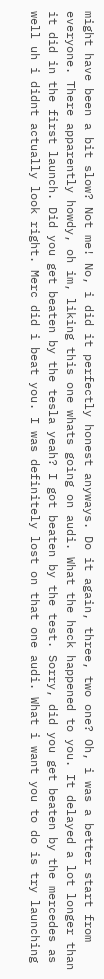might have been a bit slow? Not me! No, i did it perfectly honest anyways. Do it again, three, two one? Oh, i was a better start from everyone. There apparently howdy, oh im, liking this one whats going on audi. What the heck happened to you. It delayed a lot longer than it did in the first launch. Did you get beaten by the tesla yeah? I got beaten by the test. Sorry, did you get beaten by the mercedes as well uh i didnt actually look right. Merc did i beat you. I was definitely lost on that one audi. What i want you to do is try launching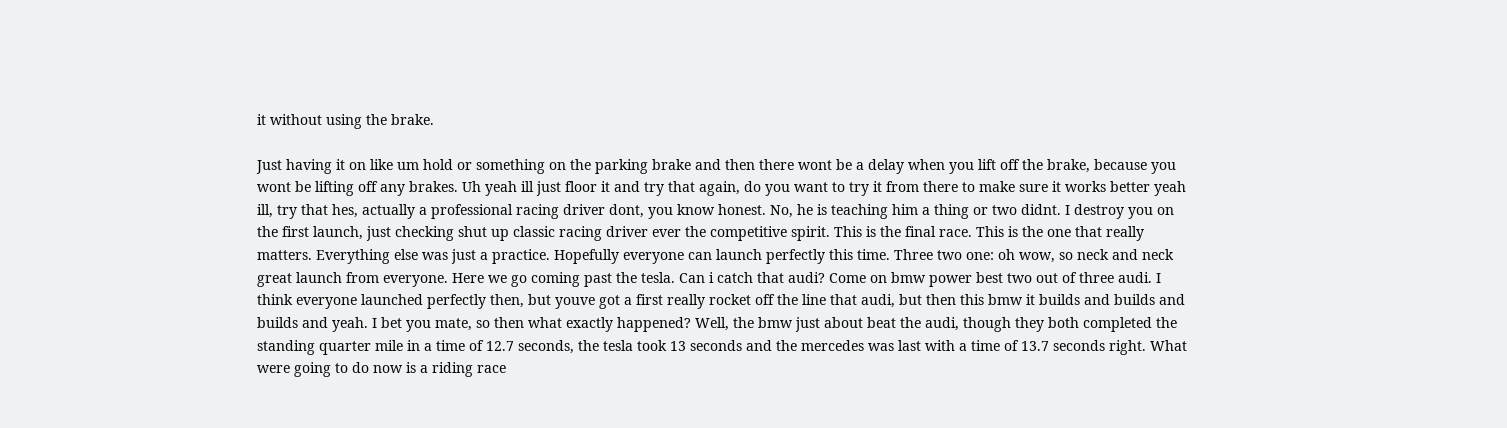it without using the brake.

Just having it on like um hold or something on the parking brake and then there wont be a delay when you lift off the brake, because you wont be lifting off any brakes. Uh yeah ill just floor it and try that again, do you want to try it from there to make sure it works better yeah ill, try that hes, actually a professional racing driver dont, you know honest. No, he is teaching him a thing or two didnt. I destroy you on the first launch, just checking shut up classic racing driver ever the competitive spirit. This is the final race. This is the one that really matters. Everything else was just a practice. Hopefully everyone can launch perfectly this time. Three two one: oh wow, so neck and neck great launch from everyone. Here we go coming past the tesla. Can i catch that audi? Come on bmw power best two out of three audi. I think everyone launched perfectly then, but youve got a first really rocket off the line that audi, but then this bmw it builds and builds and builds and yeah. I bet you mate, so then what exactly happened? Well, the bmw just about beat the audi, though they both completed the standing quarter mile in a time of 12.7 seconds, the tesla took 13 seconds and the mercedes was last with a time of 13.7 seconds right. What were going to do now is a riding race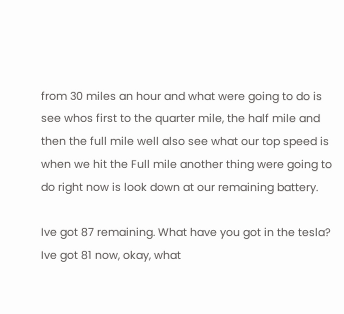from 30 miles an hour and what were going to do is see whos first to the quarter mile, the half mile and then the full mile well also see what our top speed is when we hit the Full mile another thing were going to do right now is look down at our remaining battery.

Ive got 87 remaining. What have you got in the tesla? Ive got 81 now, okay, what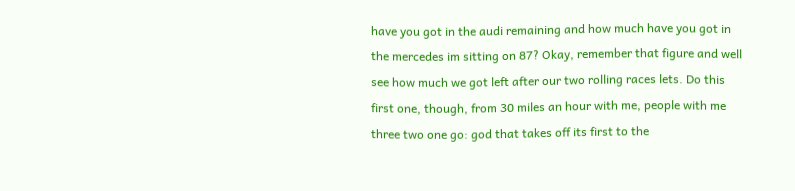have you got in the audi remaining and how much have you got in the mercedes im sitting on 87? Okay, remember that figure and well see how much we got left after our two rolling races lets. Do this first one, though, from 30 miles an hour with me, people with me three two one go: god that takes off its first to the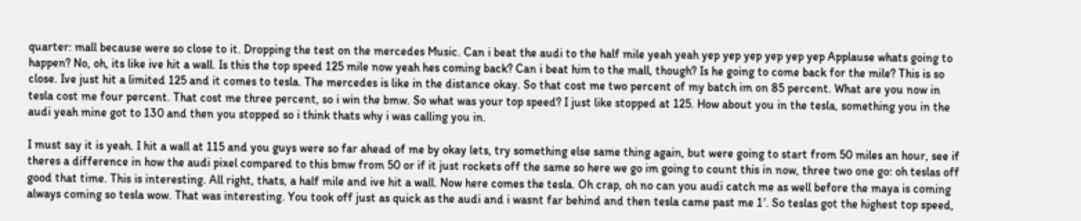quarter: mall because were so close to it. Dropping the test on the mercedes Music. Can i beat the audi to the half mile yeah yeah yep yep yep yep yep yep Applause whats going to happen? No, oh, its like ive hit a wall. Is this the top speed 125 mile now yeah hes coming back? Can i beat him to the mall, though? Is he going to come back for the mile? This is so close. Ive just hit a limited 125 and it comes to tesla. The mercedes is like in the distance okay. So that cost me two percent of my batch im on 85 percent. What are you now in tesla cost me four percent. That cost me three percent, so i win the bmw. So what was your top speed? I just like stopped at 125. How about you in the tesla, something you in the audi yeah mine got to 130 and then you stopped so i think thats why i was calling you in.

I must say it is yeah. I hit a wall at 115 and you guys were so far ahead of me by okay lets, try something else same thing again, but were going to start from 50 miles an hour, see if theres a difference in how the audi pixel compared to this bmw from 50 or if it just rockets off the same so here we go im going to count this in now, three two one go: oh teslas off good that time. This is interesting. All right, thats, a half mile and ive hit a wall. Now here comes the tesla. Oh crap, oh no can you audi catch me as well before the maya is coming always coming so tesla wow. That was interesting. You took off just as quick as the audi and i wasnt far behind and then tesla came past me 1′. So teslas got the highest top speed,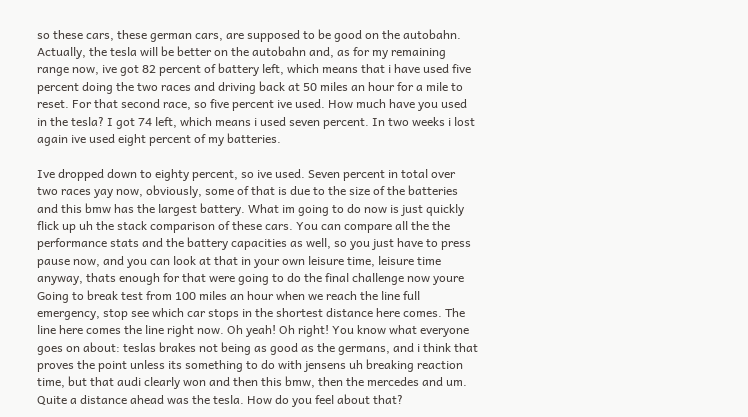so these cars, these german cars, are supposed to be good on the autobahn. Actually, the tesla will be better on the autobahn and, as for my remaining range now, ive got 82 percent of battery left, which means that i have used five percent doing the two races and driving back at 50 miles an hour for a mile to reset. For that second race, so five percent ive used. How much have you used in the tesla? I got 74 left, which means i used seven percent. In two weeks i lost again ive used eight percent of my batteries.

Ive dropped down to eighty percent, so ive used. Seven percent in total over two races yay now, obviously, some of that is due to the size of the batteries and this bmw has the largest battery. What im going to do now is just quickly flick up uh the stack comparison of these cars. You can compare all the the performance stats and the battery capacities as well, so you just have to press pause now, and you can look at that in your own leisure time, leisure time anyway, thats enough for that were going to do the final challenge now youre Going to break test from 100 miles an hour when we reach the line full emergency, stop see which car stops in the shortest distance here comes. The line here comes the line right now. Oh yeah! Oh right! You know what everyone goes on about: teslas brakes not being as good as the germans, and i think that proves the point unless its something to do with jensens uh breaking reaction time, but that audi clearly won and then this bmw, then the mercedes and um. Quite a distance ahead was the tesla. How do you feel about that?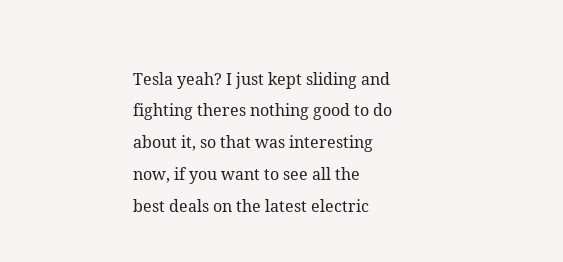Tesla yeah? I just kept sliding and fighting theres nothing good to do about it, so that was interesting now, if you want to see all the best deals on the latest electric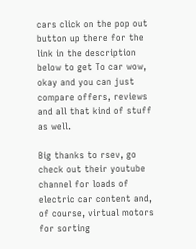cars click on the pop out button up there for the link in the description below to get To car wow, okay and you can just compare offers, reviews and all that kind of stuff as well.

Big thanks to rsev, go check out their youtube channel for loads of electric car content and, of course, virtual motors for sorting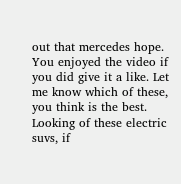out that mercedes hope. You enjoyed the video if you did give it a like. Let me know which of these, you think is the best. Looking of these electric suvs, if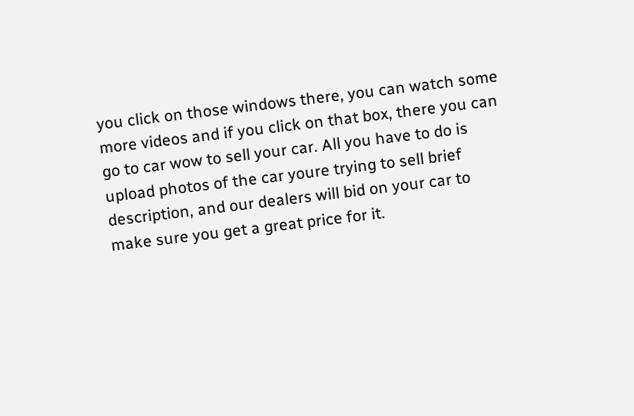you click on those windows there, you can watch some more videos and if you click on that box, there you can go to car wow to sell your car. All you have to do is upload photos of the car youre trying to sell brief description, and our dealers will bid on your car to make sure you get a great price for it.